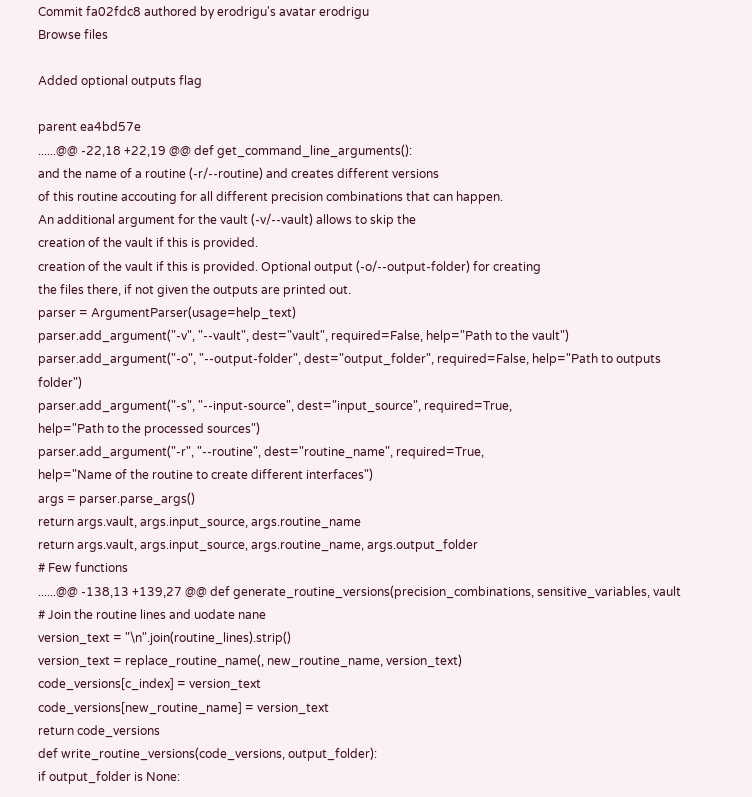Commit fa02fdc8 authored by erodrigu's avatar erodrigu
Browse files

Added optional outputs flag

parent ea4bd57e
......@@ -22,18 +22,19 @@ def get_command_line_arguments():
and the name of a routine (-r/--routine) and creates different versions
of this routine accouting for all different precision combinations that can happen.
An additional argument for the vault (-v/--vault) allows to skip the
creation of the vault if this is provided.
creation of the vault if this is provided. Optional output (-o/--output-folder) for creating
the files there, if not given the outputs are printed out.
parser = ArgumentParser(usage=help_text)
parser.add_argument("-v", "--vault", dest="vault", required=False, help="Path to the vault")
parser.add_argument("-o", "--output-folder", dest="output_folder", required=False, help="Path to outputs folder")
parser.add_argument("-s", "--input-source", dest="input_source", required=True,
help="Path to the processed sources")
parser.add_argument("-r", "--routine", dest="routine_name", required=True,
help="Name of the routine to create different interfaces")
args = parser.parse_args()
return args.vault, args.input_source, args.routine_name
return args.vault, args.input_source, args.routine_name, args.output_folder
# Few functions
......@@ -138,13 +139,27 @@ def generate_routine_versions(precision_combinations, sensitive_variables, vault
# Join the routine lines and uodate nane
version_text = "\n".join(routine_lines).strip()
version_text = replace_routine_name(, new_routine_name, version_text)
code_versions[c_index] = version_text
code_versions[new_routine_name] = version_text
return code_versions
def write_routine_versions(code_versions, output_folder):
if output_folder is None: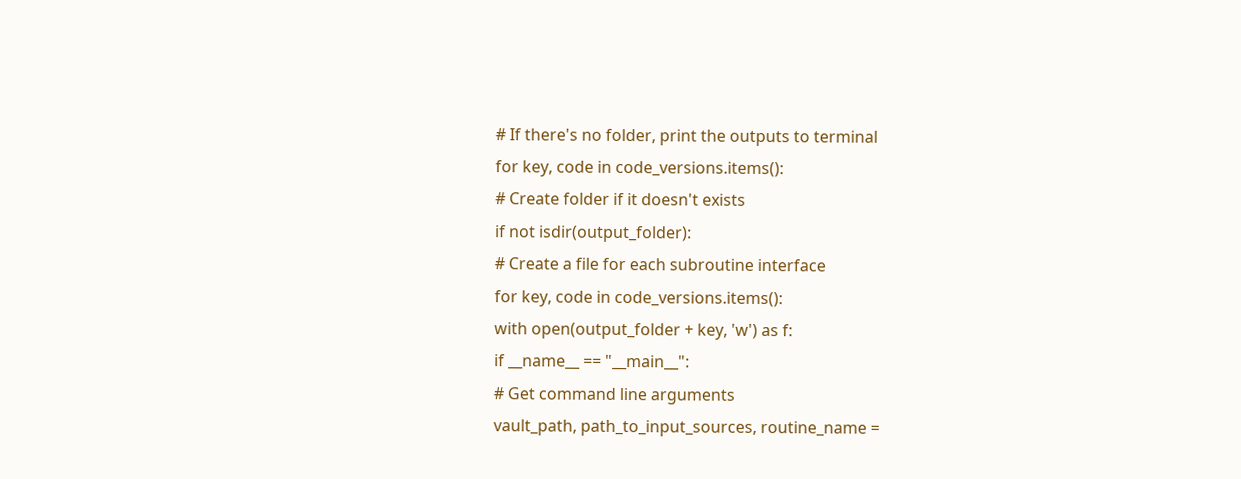# If there's no folder, print the outputs to terminal
for key, code in code_versions.items():
# Create folder if it doesn't exists
if not isdir(output_folder):
# Create a file for each subroutine interface
for key, code in code_versions.items():
with open(output_folder + key, 'w') as f:
if __name__ == "__main__":
# Get command line arguments
vault_path, path_to_input_sources, routine_name =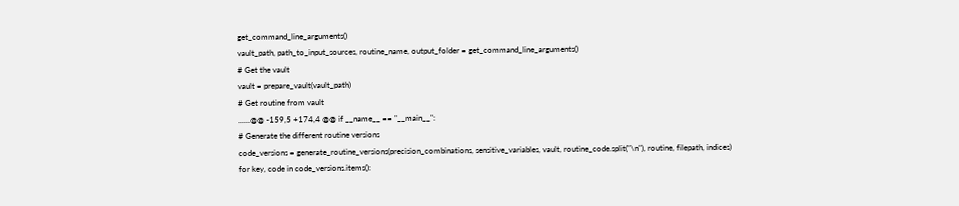get_command_line_arguments()
vault_path, path_to_input_sources, routine_name, output_folder = get_command_line_arguments()
# Get the vault
vault = prepare_vault(vault_path)
# Get routine from vault
......@@ -159,5 +174,4 @@ if __name__ == "__main__":
# Generate the different routine versions
code_versions = generate_routine_versions(precision_combinations, sensitive_variables, vault, routine_code.split("\n"), routine, filepath, indices)
for key, code in code_versions.items():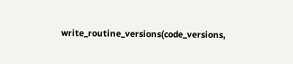write_routine_versions(code_versions,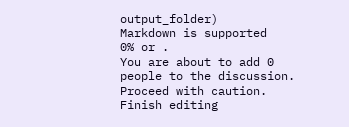output_folder)
Markdown is supported
0% or .
You are about to add 0 people to the discussion. Proceed with caution.
Finish editing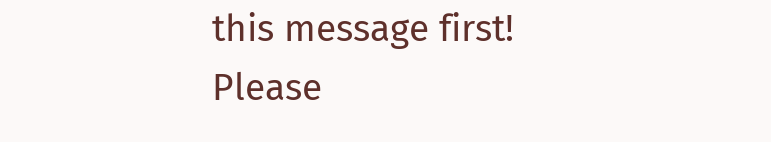this message first!
Please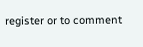register or to comment